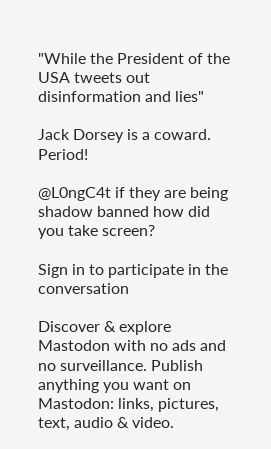"While the President of the USA tweets out disinformation and lies"

Jack Dorsey is a coward. Period!

@L0ngC4t if they are being shadow banned how did you take screen?

Sign in to participate in the conversation

Discover & explore Mastodon with no ads and no surveillance. Publish anything you want on Mastodon: links, pictures, text, audio & video.